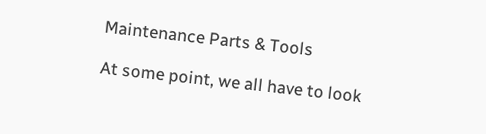Maintenance Parts & Tools

At some point, we all have to look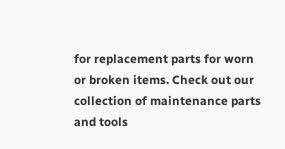for replacement parts for worn or broken items. Check out our collection of maintenance parts and tools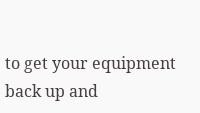to get your equipment back up and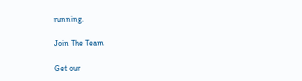running.

Join The Team

Get our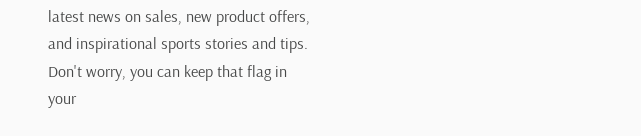latest news on sales, new product offers, and inspirational sports stories and tips. Don't worry, you can keep that flag in your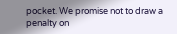pocket. We promise not to draw a penalty on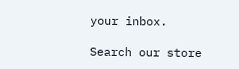your inbox.

Search our store